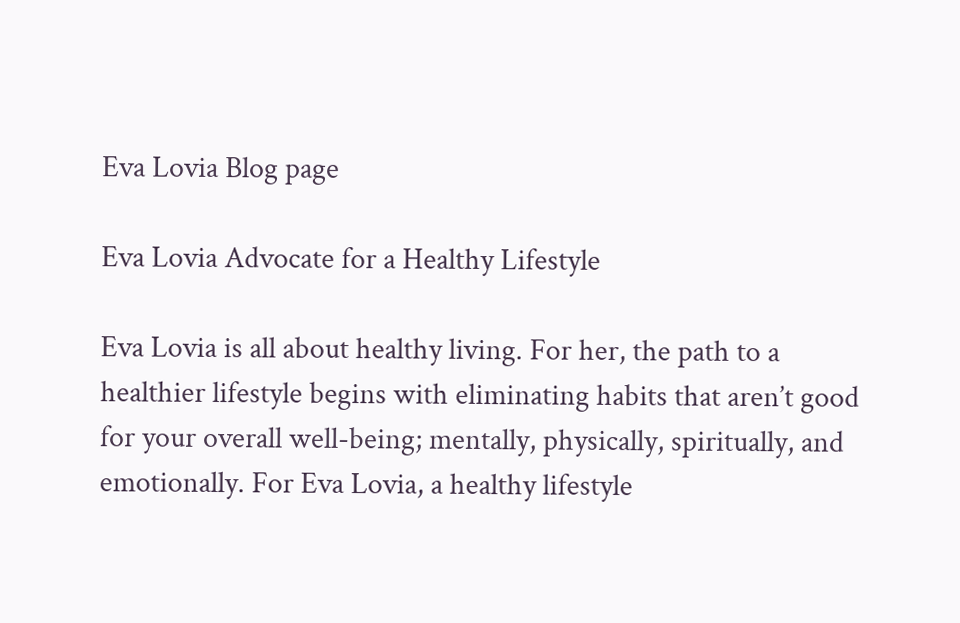Eva Lovia Blog page

Eva Lovia Advocate for a Healthy Lifestyle

Eva Lovia is all about healthy living. For her, the path to a healthier lifestyle begins with eliminating habits that aren’t good for your overall well-being; mentally, physically, spiritually, and emotionally. For Eva Lovia, a healthy lifestyle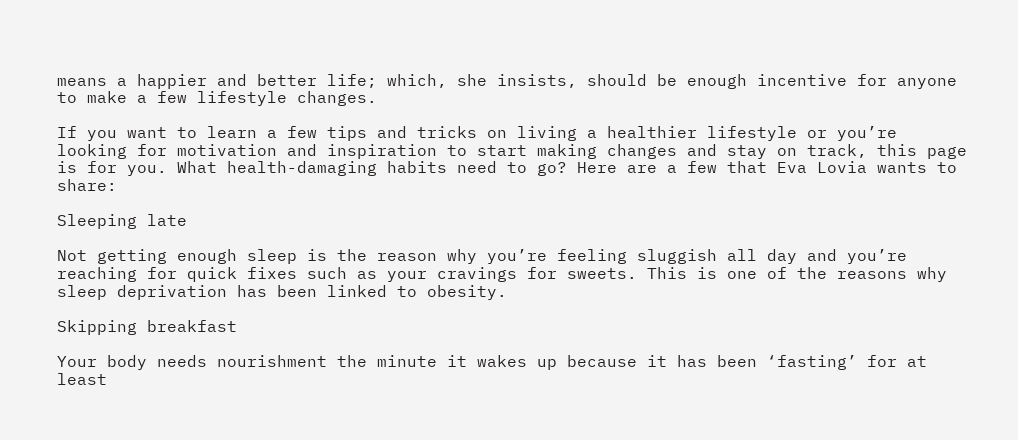means a happier and better life; which, she insists, should be enough incentive for anyone to make a few lifestyle changes.

If you want to learn a few tips and tricks on living a healthier lifestyle or you’re looking for motivation and inspiration to start making changes and stay on track, this page is for you. What health-damaging habits need to go? Here are a few that Eva Lovia wants to share:

Sleeping late

Not getting enough sleep is the reason why you’re feeling sluggish all day and you’re reaching for quick fixes such as your cravings for sweets. This is one of the reasons why sleep deprivation has been linked to obesity.

Skipping breakfast

Your body needs nourishment the minute it wakes up because it has been ‘fasting’ for at least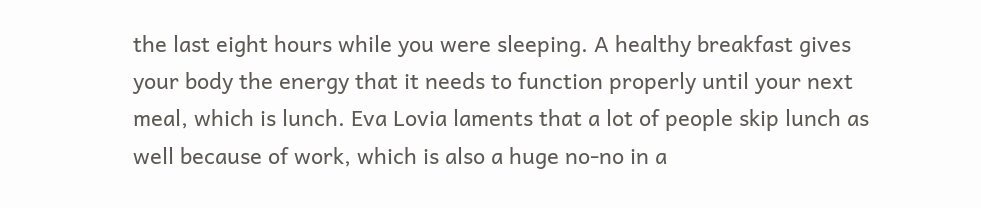the last eight hours while you were sleeping. A healthy breakfast gives your body the energy that it needs to function properly until your next meal, which is lunch. Eva Lovia laments that a lot of people skip lunch as well because of work, which is also a huge no-no in a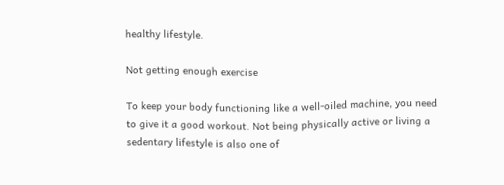healthy lifestyle.

Not getting enough exercise

To keep your body functioning like a well-oiled machine, you need to give it a good workout. Not being physically active or living a sedentary lifestyle is also one of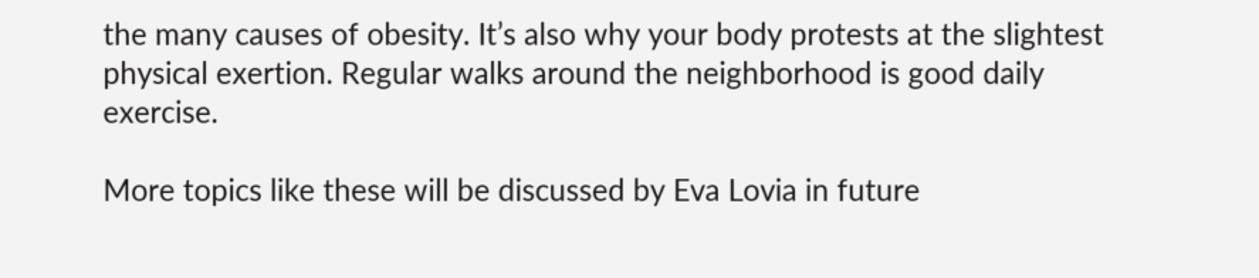the many causes of obesity. It’s also why your body protests at the slightest physical exertion. Regular walks around the neighborhood is good daily exercise.

More topics like these will be discussed by Eva Lovia in future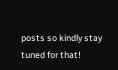posts so kindly stay tuned for that!